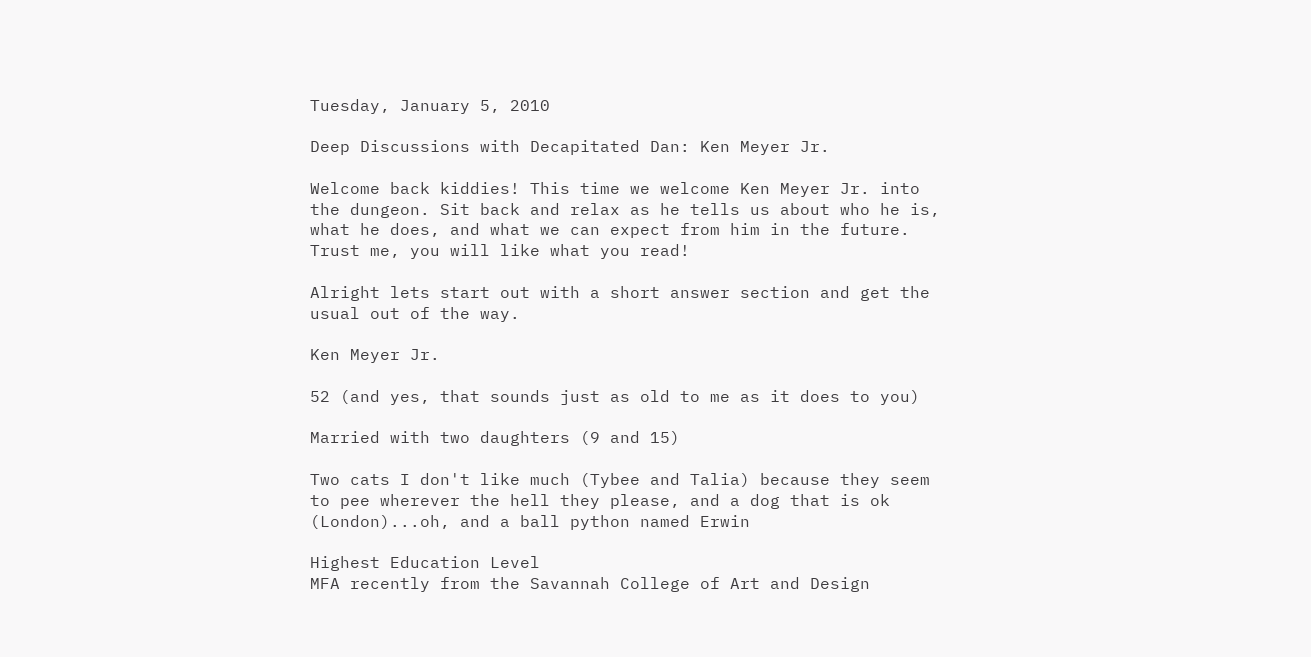Tuesday, January 5, 2010

Deep Discussions with Decapitated Dan: Ken Meyer Jr.

Welcome back kiddies! This time we welcome Ken Meyer Jr. into the dungeon. Sit back and relax as he tells us about who he is, what he does, and what we can expect from him in the future. Trust me, you will like what you read!

Alright lets start out with a short answer section and get the usual out of the way.

Ken Meyer Jr.

52 (and yes, that sounds just as old to me as it does to you)

Married with two daughters (9 and 15)

Two cats I don't like much (Tybee and Talia) because they seem to pee wherever the hell they please, and a dog that is ok (London)...oh, and a ball python named Erwin

Highest Education Level
MFA recently from the Savannah College of Art and Design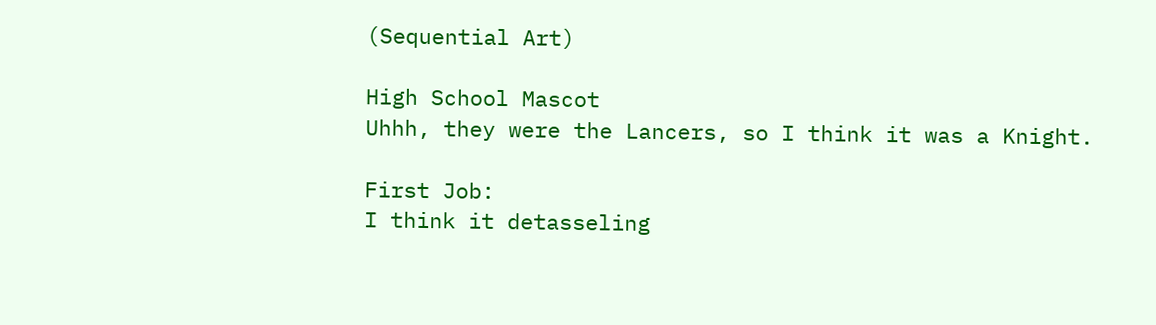(Sequential Art)

High School Mascot
Uhhh, they were the Lancers, so I think it was a Knight.

First Job:
I think it detasseling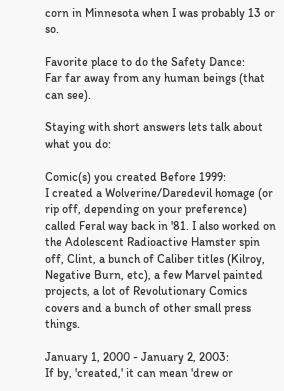corn in Minnesota when I was probably 13 or so.

Favorite place to do the Safety Dance:
Far far away from any human beings (that can see).

Staying with short answers lets talk about what you do:

Comic(s) you created Before 1999:
I created a Wolverine/Daredevil homage (or rip off, depending on your preference) called Feral way back in '81. I also worked on the Adolescent Radioactive Hamster spin off, Clint, a bunch of Caliber titles (Kilroy, Negative Burn, etc), a few Marvel painted projects, a lot of Revolutionary Comics covers and a bunch of other small press things.

January 1, 2000 - January 2, 2003:
If by, 'created,' it can mean 'drew or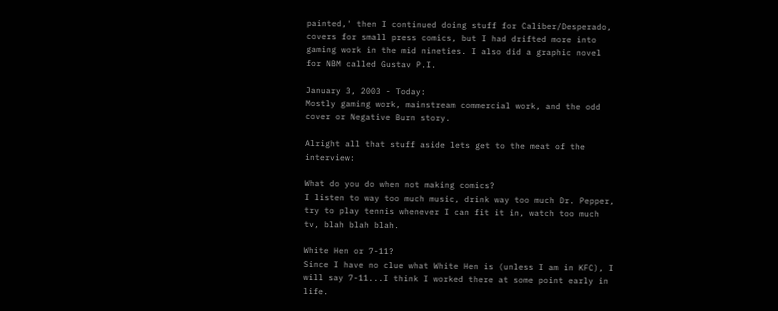painted,' then I continued doing stuff for Caliber/Desperado, covers for small press comics, but I had drifted more into gaming work in the mid nineties. I also did a graphic novel for NBM called Gustav P.I.

January 3, 2003 - Today:
Mostly gaming work, mainstream commercial work, and the odd cover or Negative Burn story.

Alright all that stuff aside lets get to the meat of the interview:

What do you do when not making comics?
I listen to way too much music, drink way too much Dr. Pepper, try to play tennis whenever I can fit it in, watch too much tv, blah blah blah.

White Hen or 7-11?
Since I have no clue what White Hen is (unless I am in KFC), I will say 7-11...I think I worked there at some point early in life.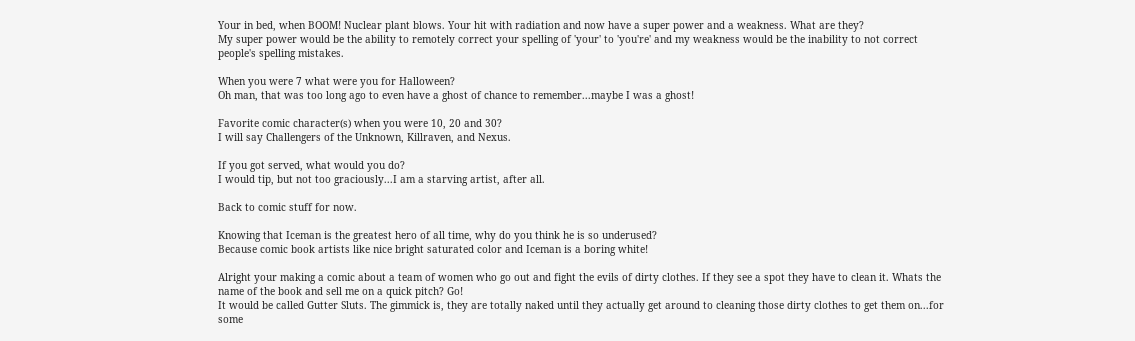Your in bed, when BOOM! Nuclear plant blows. Your hit with radiation and now have a super power and a weakness. What are they?
My super power would be the ability to remotely correct your spelling of 'your' to 'you're' and my weakness would be the inability to not correct people's spelling mistakes.

When you were 7 what were you for Halloween?
Oh man, that was too long ago to even have a ghost of chance to remember...maybe I was a ghost!

Favorite comic character(s) when you were 10, 20 and 30?
I will say Challengers of the Unknown, Killraven, and Nexus.

If you got served, what would you do?
I would tip, but not too graciously...I am a starving artist, after all.

Back to comic stuff for now.

Knowing that Iceman is the greatest hero of all time, why do you think he is so underused?
Because comic book artists like nice bright saturated color and Iceman is a boring white!

Alright your making a comic about a team of women who go out and fight the evils of dirty clothes. If they see a spot they have to clean it. Whats the name of the book and sell me on a quick pitch? Go!
It would be called Gutter Sluts. The gimmick is, they are totally naked until they actually get around to cleaning those dirty clothes to get them on...for some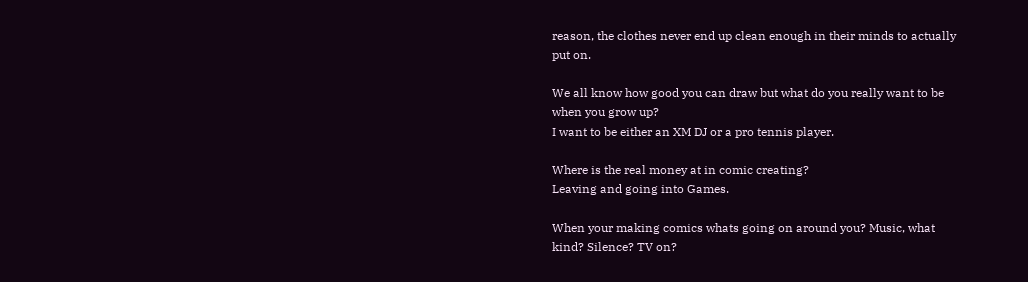reason, the clothes never end up clean enough in their minds to actually put on.

We all know how good you can draw but what do you really want to be when you grow up?
I want to be either an XM DJ or a pro tennis player.

Where is the real money at in comic creating?
Leaving and going into Games.

When your making comics whats going on around you? Music, what kind? Silence? TV on?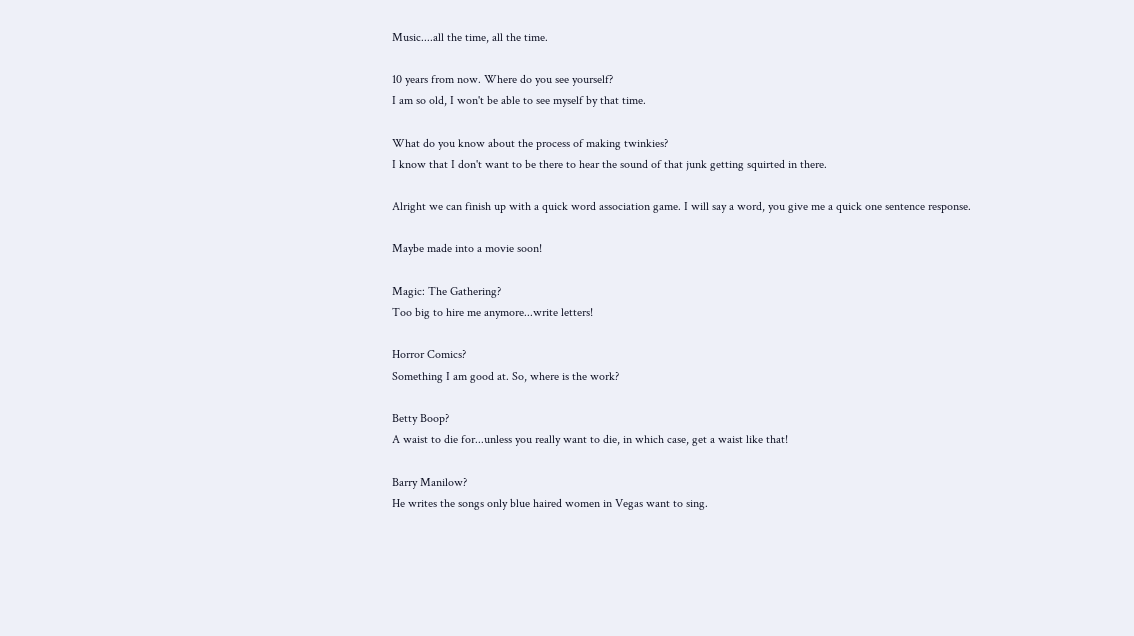Music....all the time, all the time.

10 years from now. Where do you see yourself?
I am so old, I won't be able to see myself by that time.

What do you know about the process of making twinkies?
I know that I don't want to be there to hear the sound of that junk getting squirted in there.

Alright we can finish up with a quick word association game. I will say a word, you give me a quick one sentence response.

Maybe made into a movie soon!

Magic: The Gathering?
Too big to hire me anymore...write letters!

Horror Comics?
Something I am good at. So, where is the work?

Betty Boop?
A waist to die for...unless you really want to die, in which case, get a waist like that!

Barry Manilow?
He writes the songs only blue haired women in Vegas want to sing.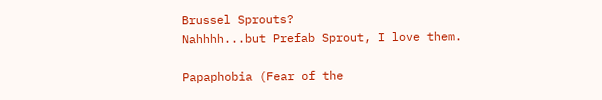Brussel Sprouts?
Nahhhh...but Prefab Sprout, I love them.

Papaphobia (Fear of the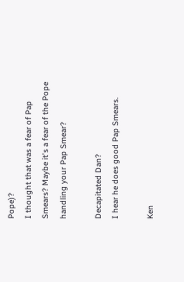Pope)?
I thought that was a fear of Pap Smears? Maybe it's a fear of the Pope handling your Pap Smear?

Decapitated Dan?
I hear he does good Pap Smears.

Ken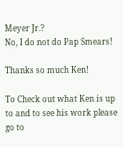Meyer Jr.?
No, I do not do Pap Smears!

Thanks so much Ken!

To Check out what Ken is up to and to see his work please go to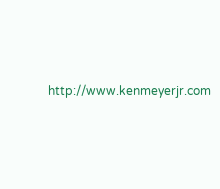http://www.kenmeyerjr.com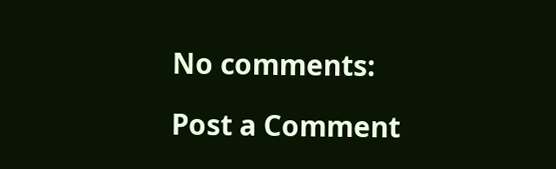No comments:

Post a Comment